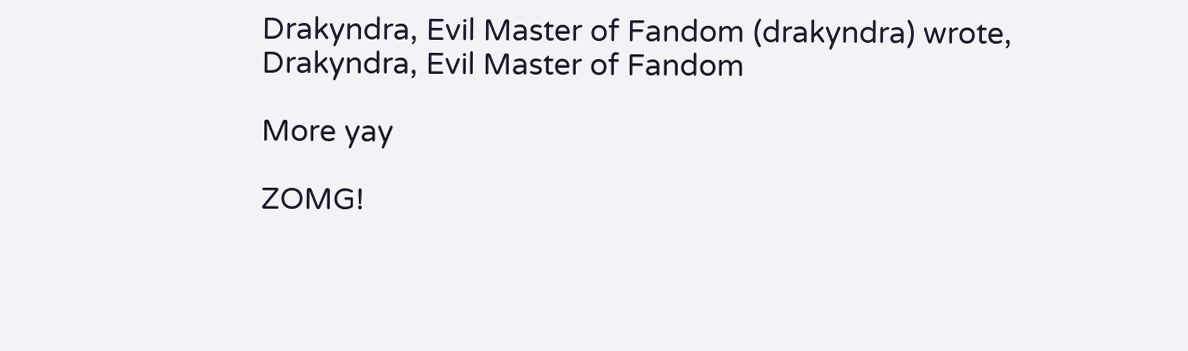Drakyndra, Evil Master of Fandom (drakyndra) wrote,
Drakyndra, Evil Master of Fandom

More yay

ZOMG!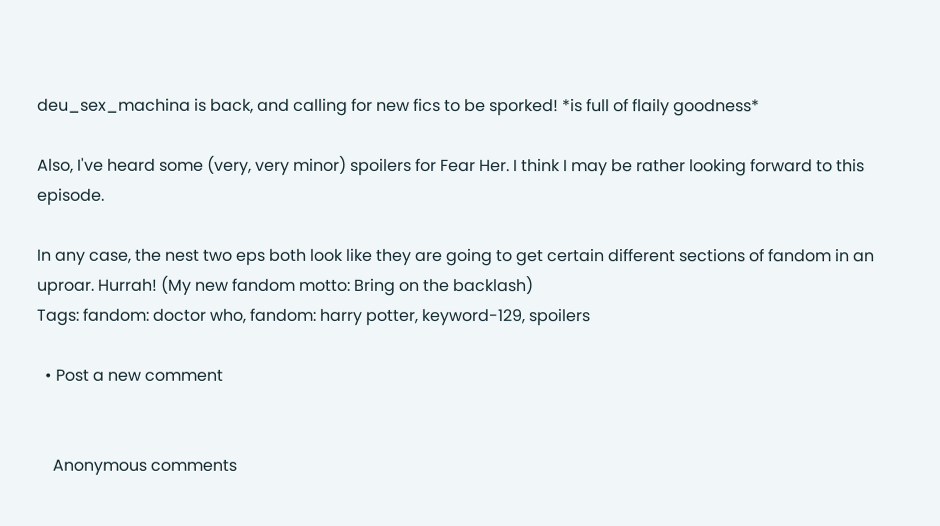deu_sex_machina is back, and calling for new fics to be sporked! *is full of flaily goodness*

Also, I've heard some (very, very minor) spoilers for Fear Her. I think I may be rather looking forward to this episode.

In any case, the nest two eps both look like they are going to get certain different sections of fandom in an uproar. Hurrah! (My new fandom motto: Bring on the backlash)
Tags: fandom: doctor who, fandom: harry potter, keyword-129, spoilers

  • Post a new comment


    Anonymous comments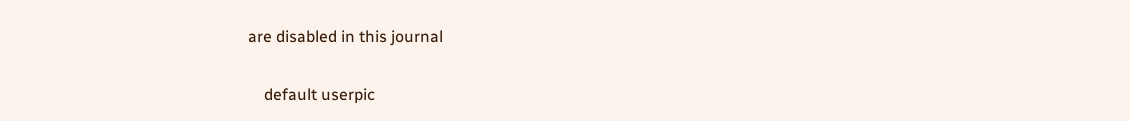are disabled in this journal

    default userpic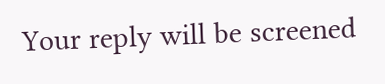Your reply will be screened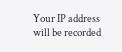Your IP address will be recorded